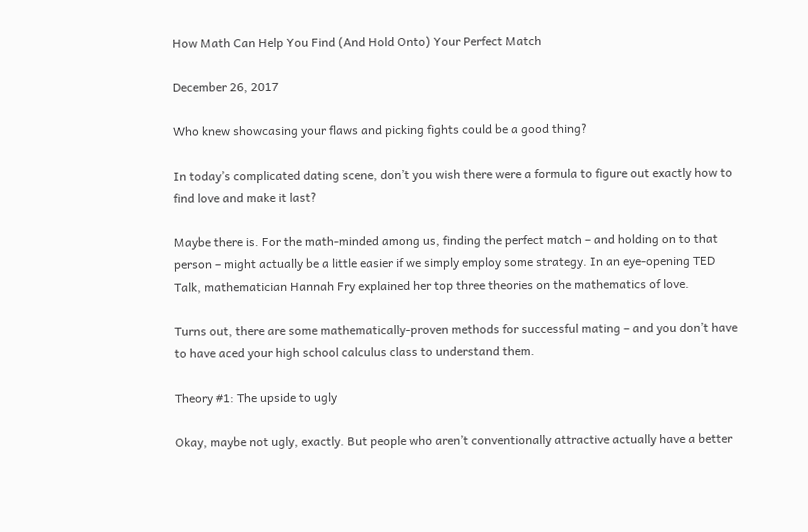How Math Can Help You Find (And Hold Onto) Your Perfect Match

December 26, 2017

Who knew showcasing your flaws and picking fights could be a good thing?

In today’s complicated dating scene, don’t you wish there were a formula to figure out exactly how to find love and make it last?

Maybe there is. For the math-minded among us, finding the perfect match – and holding on to that person – might actually be a little easier if we simply employ some strategy. In an eye-opening TED Talk, mathematician Hannah Fry explained her top three theories on the mathematics of love.

Turns out, there are some mathematically-proven methods for successful mating – and you don’t have to have aced your high school calculus class to understand them.

Theory #1: The upside to ugly

Okay, maybe not ugly, exactly. But people who aren’t conventionally attractive actually have a better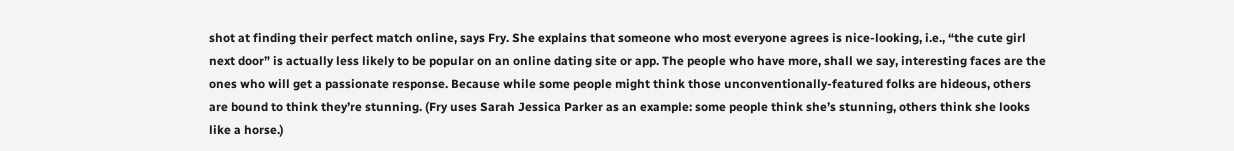shot at finding their perfect match online, says Fry. She explains that someone who most everyone agrees is nice-looking, i.e., “the cute girl next door” is actually less likely to be popular on an online dating site or app. The people who have more, shall we say, interesting faces are the ones who will get a passionate response. Because while some people might think those unconventionally-featured folks are hideous, others are bound to think they’re stunning. (Fry uses Sarah Jessica Parker as an example: some people think she’s stunning, others think she looks like a horse.)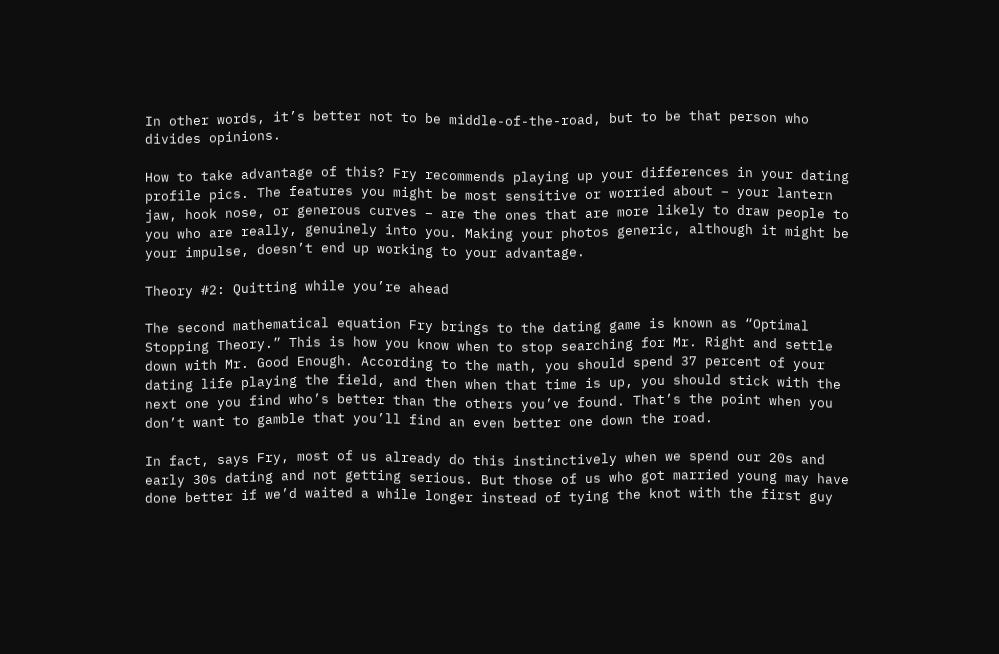In other words, it’s better not to be middle-of-the-road, but to be that person who divides opinions.

How to take advantage of this? Fry recommends playing up your differences in your dating profile pics. The features you might be most sensitive or worried about – your lantern jaw, hook nose, or generous curves – are the ones that are more likely to draw people to you who are really, genuinely into you. Making your photos generic, although it might be your impulse, doesn’t end up working to your advantage.

Theory #2: Quitting while you’re ahead

The second mathematical equation Fry brings to the dating game is known as “Optimal Stopping Theory.” This is how you know when to stop searching for Mr. Right and settle down with Mr. Good Enough. According to the math, you should spend 37 percent of your dating life playing the field, and then when that time is up, you should stick with the next one you find who’s better than the others you’ve found. That’s the point when you don’t want to gamble that you’ll find an even better one down the road.

In fact, says Fry, most of us already do this instinctively when we spend our 20s and early 30s dating and not getting serious. But those of us who got married young may have done better if we’d waited a while longer instead of tying the knot with the first guy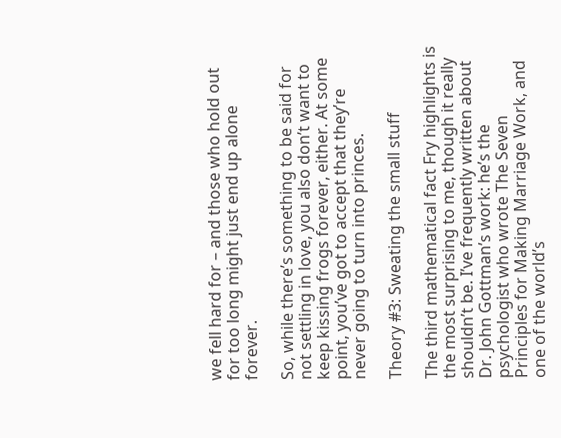we fell hard for – and those who hold out for too long might just end up alone forever.

So, while there’s something to be said for not settling in love, you also don’t want to keep kissing frogs forever, either. At some point, you’ve got to accept that they’re never going to turn into princes.

Theory #3: Sweating the small stuff

The third mathematical fact Fry highlights is the most surprising to me, though it really shouldn’t be. I’ve frequently written about Dr. John Gottman’s work: he’s the psychologist who wrote The Seven Principles for Making Marriage Work, and one of the world’s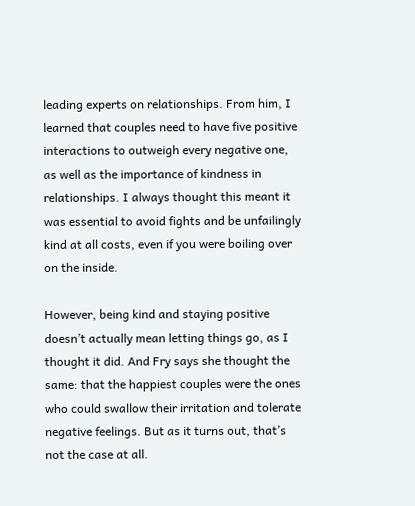leading experts on relationships. From him, I learned that couples need to have five positive interactions to outweigh every negative one, as well as the importance of kindness in relationships. I always thought this meant it was essential to avoid fights and be unfailingly kind at all costs, even if you were boiling over on the inside.

However, being kind and staying positive doesn’t actually mean letting things go, as I thought it did. And Fry says she thought the same: that the happiest couples were the ones who could swallow their irritation and tolerate negative feelings. But as it turns out, that’s not the case at all.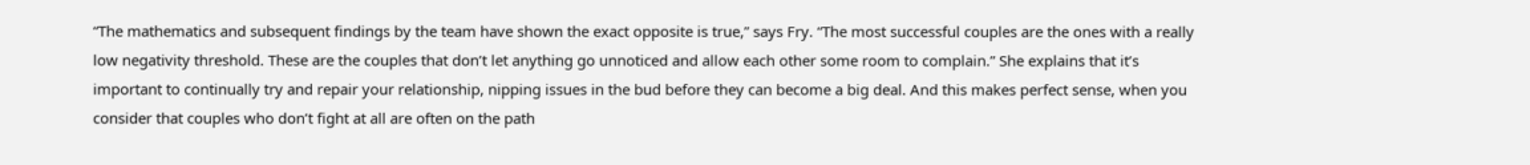“The mathematics and subsequent findings by the team have shown the exact opposite is true,” says Fry. “The most successful couples are the ones with a really low negativity threshold. These are the couples that don’t let anything go unnoticed and allow each other some room to complain.” She explains that it’s important to continually try and repair your relationship, nipping issues in the bud before they can become a big deal. And this makes perfect sense, when you consider that couples who don’t fight at all are often on the path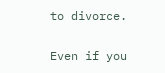to divorce.

Even if you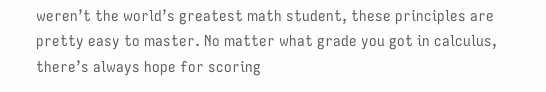weren’t the world’s greatest math student, these principles are pretty easy to master. No matter what grade you got in calculus, there’s always hope for scoring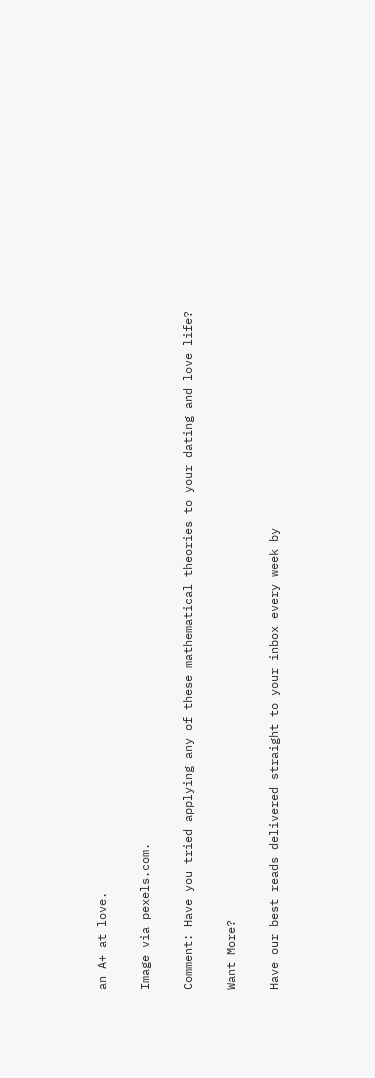an A+ at love.

Image via pexels.com.

Comment: Have you tried applying any of these mathematical theories to your dating and love life?

Want More?

Have our best reads delivered straight to your inbox every week by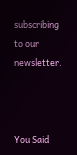subscribing to our newsletter.



You Said